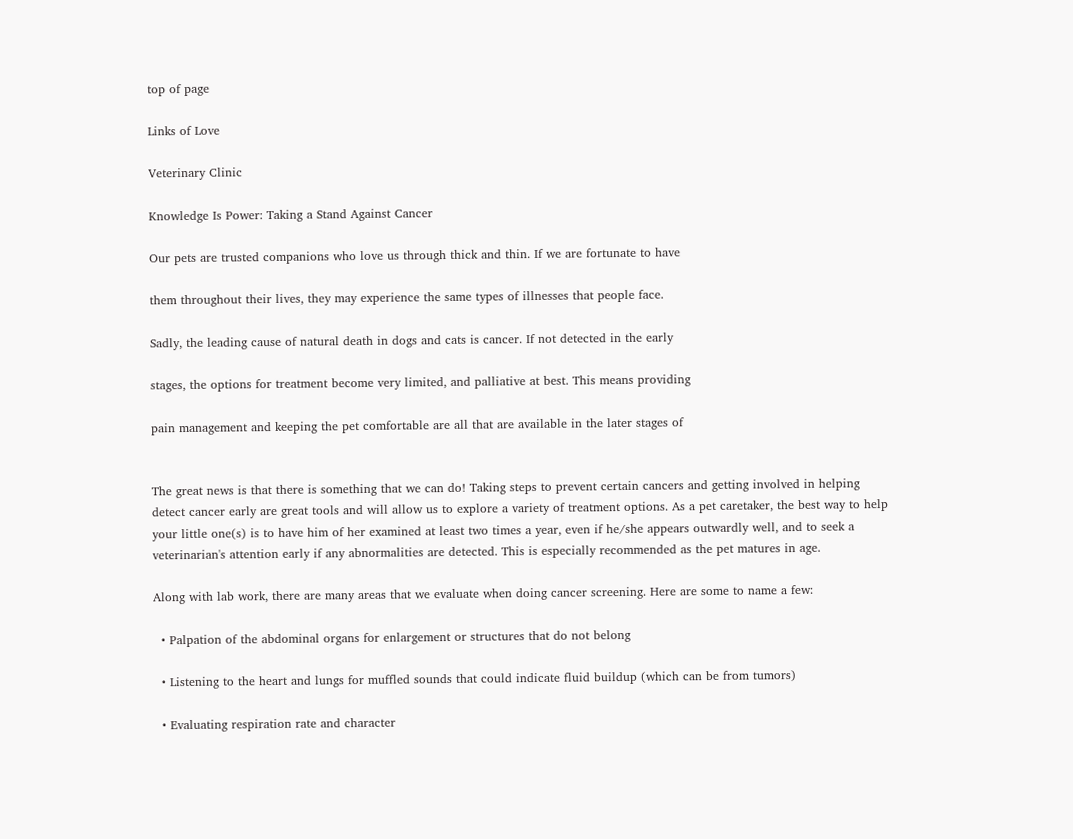top of page

Links of Love

Veterinary Clinic

Knowledge Is Power: Taking a Stand Against Cancer

Our pets are trusted companions who love us through thick and thin. If we are fortunate to have

them throughout their lives, they may experience the same types of illnesses that people face.

Sadly, the leading cause of natural death in dogs and cats is cancer. If not detected in the early

stages, the options for treatment become very limited, and palliative at best. This means providing

pain management and keeping the pet comfortable are all that are available in the later stages of


The great news is that there is something that we can do! Taking steps to prevent certain cancers and getting involved in helping detect cancer early are great tools and will allow us to explore a variety of treatment options. As a pet caretaker, the best way to help your little one(s) is to have him of her examined at least two times a year, even if he/she appears outwardly well, and to seek a veterinarian's attention early if any abnormalities are detected. This is especially recommended as the pet matures in age.

Along with lab work, there are many areas that we evaluate when doing cancer screening. Here are some to name a few:

  • Palpation of the abdominal organs for enlargement or structures that do not belong

  • Listening to the heart and lungs for muffled sounds that could indicate fluid buildup (which can be from tumors)

  • Evaluating respiration rate and character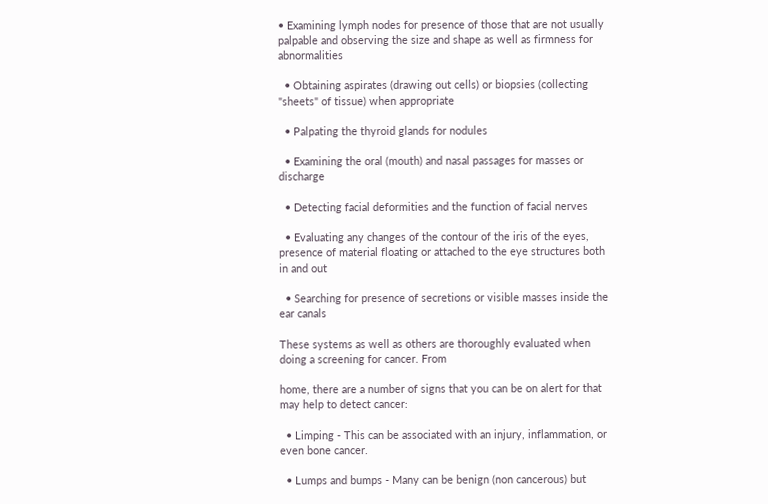• Examining lymph nodes for presence of those that are not usually palpable and observing the size and shape as well as firmness for abnormalities

  • Obtaining aspirates (drawing out cells) or biopsies (collecting "sheets" of tissue) when appropriate

  • Palpating the thyroid glands for nodules

  • Examining the oral (mouth) and nasal passages for masses or discharge

  • Detecting facial deformities and the function of facial nerves

  • Evaluating any changes of the contour of the iris of the eyes, presence of material floating or attached to the eye structures both in and out

  • Searching for presence of secretions or visible masses inside the ear canals

These systems as well as others are thoroughly evaluated when doing a screening for cancer. From

home, there are a number of signs that you can be on alert for that may help to detect cancer:

  • Limping - This can be associated with an injury, inflammation, or even bone cancer.

  • Lumps and bumps - Many can be benign (non cancerous) but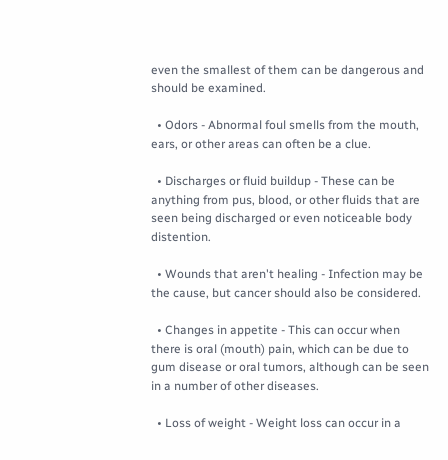even the smallest of them can be dangerous and should be examined.

  • Odors - Abnormal foul smells from the mouth, ears, or other areas can often be a clue.

  • Discharges or fluid buildup - These can be anything from pus, blood, or other fluids that are seen being discharged or even noticeable body distention.

  • Wounds that aren't healing - Infection may be the cause, but cancer should also be considered.

  • Changes in appetite - This can occur when there is oral (mouth) pain, which can be due to gum disease or oral tumors, although can be seen in a number of other diseases.

  • Loss of weight - Weight loss can occur in a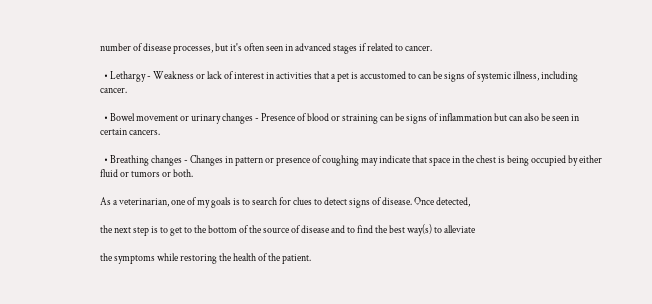number of disease processes, but it's often seen in advanced stages if related to cancer.

  • Lethargy - Weakness or lack of interest in activities that a pet is accustomed to can be signs of systemic illness, including cancer.

  • Bowel movement or urinary changes - Presence of blood or straining can be signs of inflammation but can also be seen in certain cancers.

  • Breathing changes - Changes in pattern or presence of coughing may indicate that space in the chest is being occupied by either fluid or tumors or both.

As a veterinarian, one of my goals is to search for clues to detect signs of disease. Once detected,

the next step is to get to the bottom of the source of disease and to find the best way(s) to alleviate

the symptoms while restoring the health of the patient.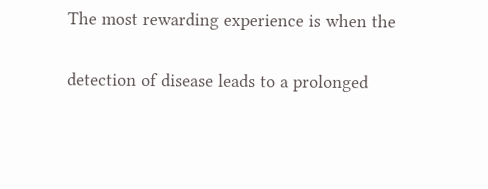The most rewarding experience is when the

detection of disease leads to a prolonged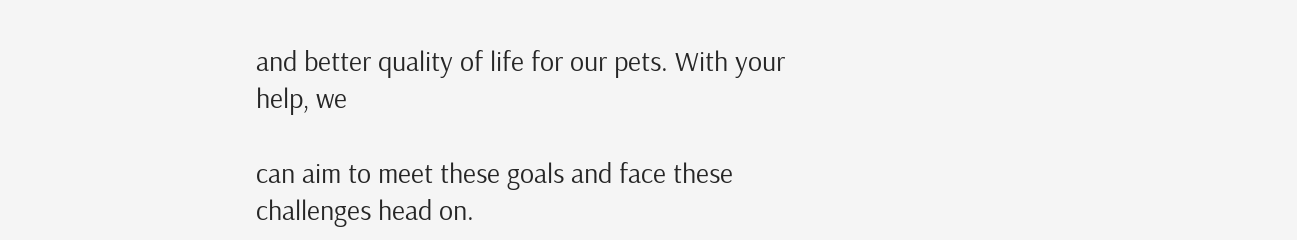and better quality of life for our pets. With your help, we

can aim to meet these goals and face these challenges head on.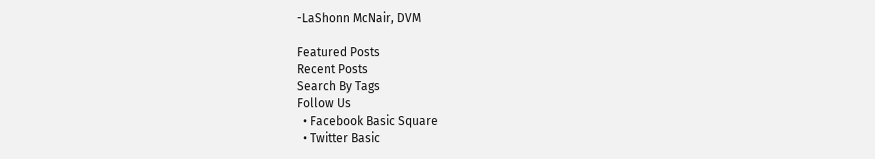-LaShonn McNair, DVM

Featured Posts
Recent Posts
Search By Tags
Follow Us
  • Facebook Basic Square
  • Twitter Basic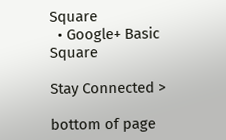Square
  • Google+ Basic Square

Stay Connected >

bottom of page